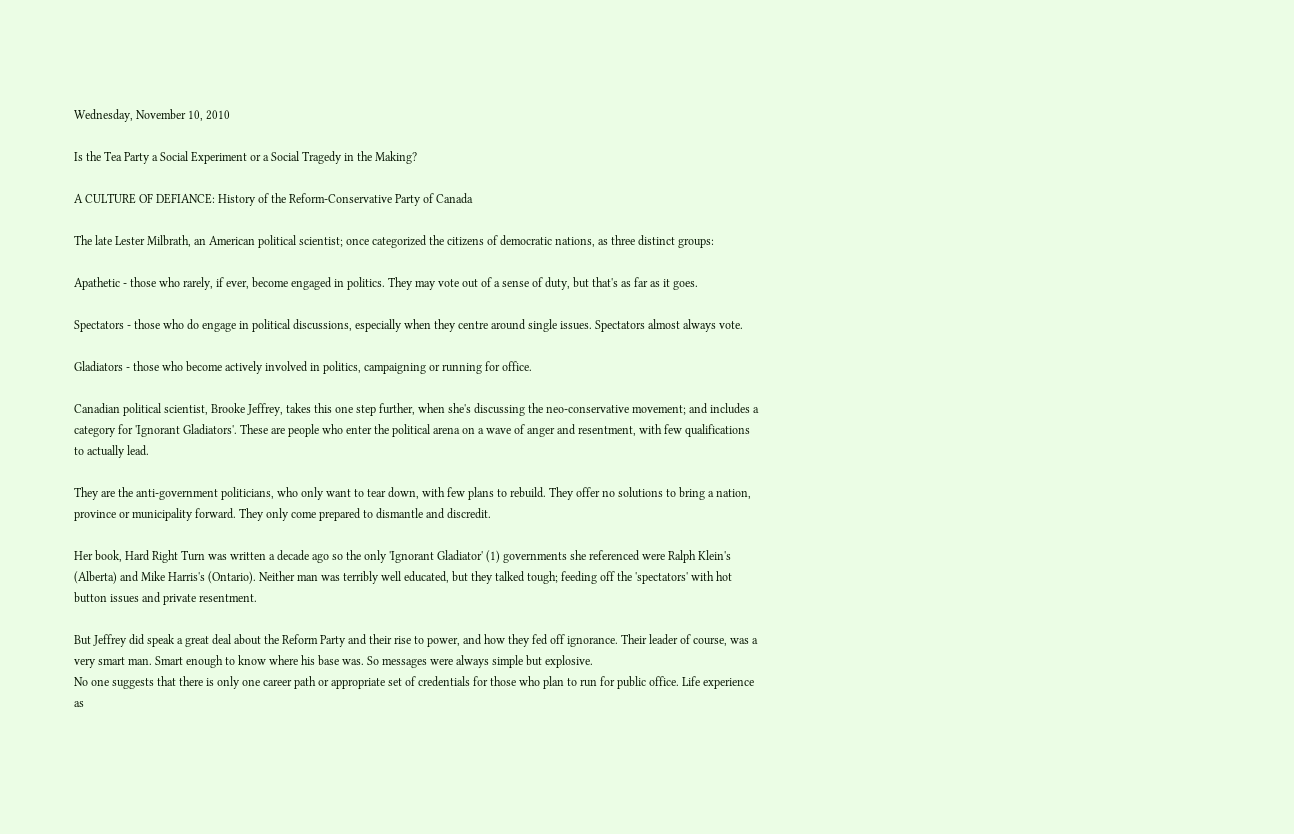Wednesday, November 10, 2010

Is the Tea Party a Social Experiment or a Social Tragedy in the Making?

A CULTURE OF DEFIANCE: History of the Reform-Conservative Party of Canada

The late Lester Milbrath, an American political scientist; once categorized the citizens of democratic nations, as three distinct groups:

Apathetic - those who rarely, if ever, become engaged in politics. They may vote out of a sense of duty, but that's as far as it goes.

Spectators - those who do engage in political discussions, especially when they centre around single issues. Spectators almost always vote.

Gladiators - those who become actively involved in politics, campaigning or running for office.

Canadian political scientist, Brooke Jeffrey, takes this one step further, when she's discussing the neo-conservative movement; and includes a category for 'Ignorant Gladiators'. These are people who enter the political arena on a wave of anger and resentment, with few qualifications to actually lead.

They are the anti-government politicians, who only want to tear down, with few plans to rebuild. They offer no solutions to bring a nation, province or municipality forward. They only come prepared to dismantle and discredit.

Her book, Hard Right Turn was written a decade ago so the only 'Ignorant Gladiator' (1) governments she referenced were Ralph Klein's (Alberta) and Mike Harris's (Ontario). Neither man was terribly well educated, but they talked tough; feeding off the 'spectators' with hot button issues and private resentment.

But Jeffrey did speak a great deal about the Reform Party and their rise to power, and how they fed off ignorance. Their leader of course, was a very smart man. Smart enough to know where his base was. So messages were always simple but explosive.
No one suggests that there is only one career path or appropriate set of credentials for those who plan to run for public office. Life experience as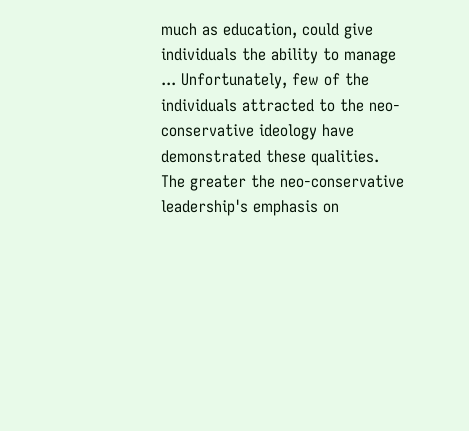much as education, could give individuals the ability to manage ... Unfortunately, few of the individuals attracted to the neo-conservative ideology have demonstrated these qualities. The greater the neo-conservative leadership's emphasis on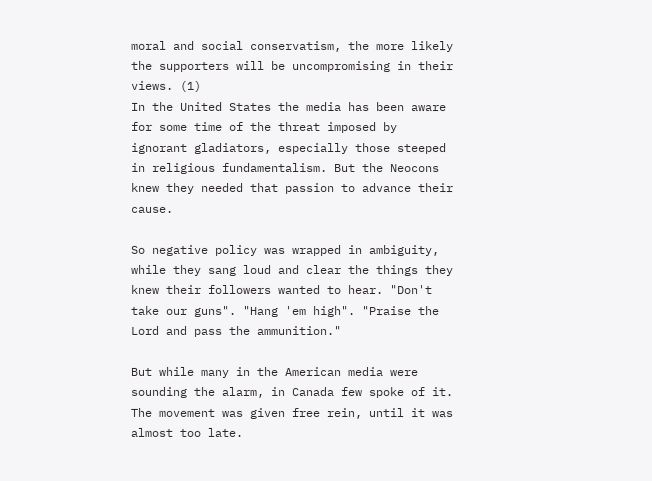moral and social conservatism, the more likely the supporters will be uncompromising in their views. (1)
In the United States the media has been aware for some time of the threat imposed by ignorant gladiators, especially those steeped in religious fundamentalism. But the Neocons knew they needed that passion to advance their cause.

So negative policy was wrapped in ambiguity, while they sang loud and clear the things they knew their followers wanted to hear. "Don't take our guns". "Hang 'em high". "Praise the Lord and pass the ammunition."

But while many in the American media were sounding the alarm, in Canada few spoke of it. The movement was given free rein, until it was almost too late.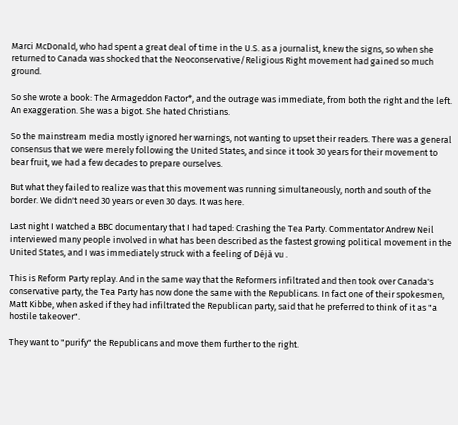Marci McDonald, who had spent a great deal of time in the U.S. as a journalist, knew the signs, so when she returned to Canada was shocked that the Neoconservative/Religious Right movement had gained so much ground.

So she wrote a book: The Armageddon Factor*, and the outrage was immediate, from both the right and the left. An exaggeration. She was a bigot. She hated Christians.

So the mainstream media mostly ignored her warnings, not wanting to upset their readers. There was a general consensus that we were merely following the United States, and since it took 30 years for their movement to bear fruit, we had a few decades to prepare ourselves.

But what they failed to realize was that this movement was running simultaneously, north and south of the border. We didn't need 30 years or even 30 days. It was here.

Last night I watched a BBC documentary that I had taped: Crashing the Tea Party. Commentator Andrew Neil interviewed many people involved in what has been described as the fastest growing political movement in the United States, and I was immediately struck with a feeling of Déjà vu .

This is Reform Party replay. And in the same way that the Reformers infiltrated and then took over Canada's conservative party, the Tea Party has now done the same with the Republicans. In fact one of their spokesmen, Matt Kibbe, when asked if they had infiltrated the Republican party, said that he preferred to think of it as "a hostile takeover".

They want to "purify" the Republicans and move them further to the right.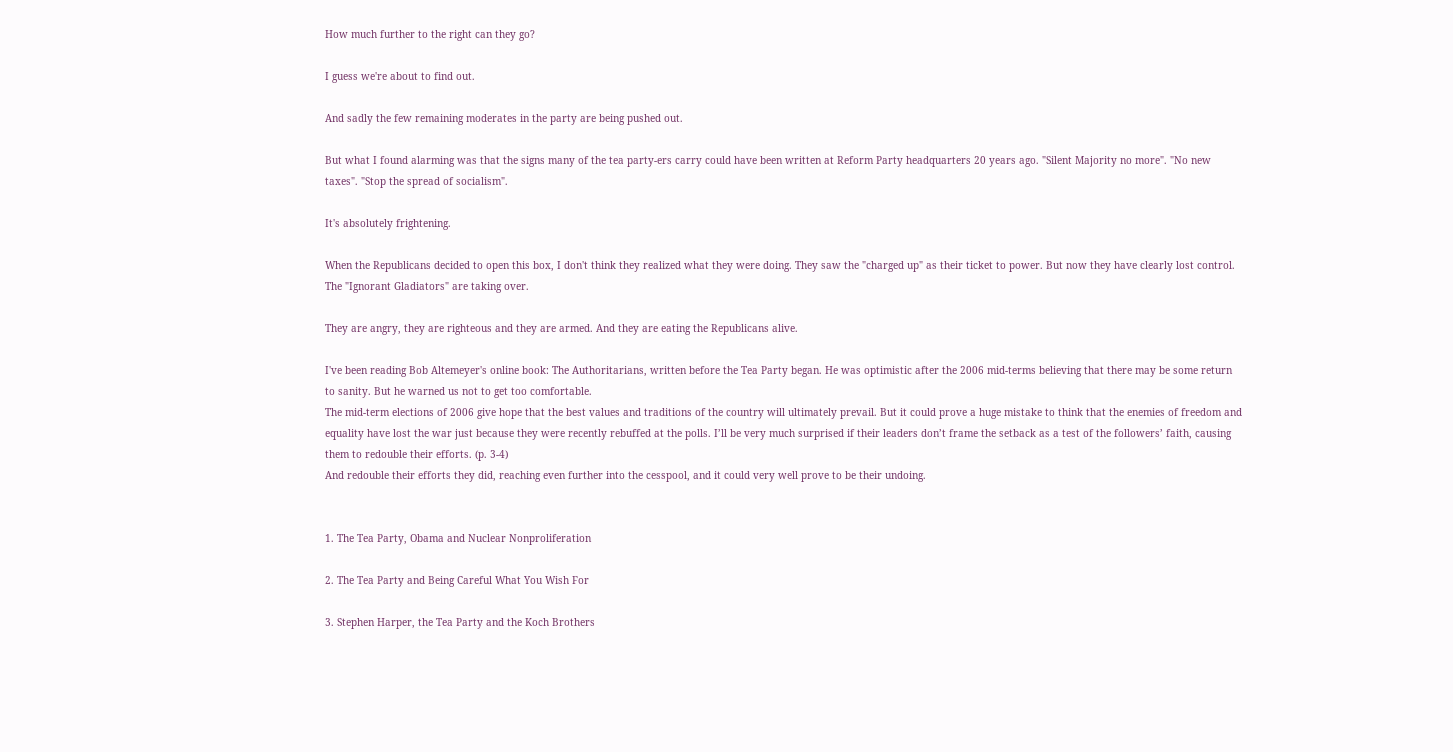How much further to the right can they go?

I guess we're about to find out.

And sadly the few remaining moderates in the party are being pushed out.

But what I found alarming was that the signs many of the tea party-ers carry could have been written at Reform Party headquarters 20 years ago. "Silent Majority no more". "No new taxes". "Stop the spread of socialism".

It's absolutely frightening.

When the Republicans decided to open this box, I don't think they realized what they were doing. They saw the "charged up" as their ticket to power. But now they have clearly lost control. The "Ignorant Gladiators" are taking over.

They are angry, they are righteous and they are armed. And they are eating the Republicans alive.

I've been reading Bob Altemeyer's online book: The Authoritarians, written before the Tea Party began. He was optimistic after the 2006 mid-terms believing that there may be some return to sanity. But he warned us not to get too comfortable.
The mid-term elections of 2006 give hope that the best values and traditions of the country will ultimately prevail. But it could prove a huge mistake to think that the enemies of freedom and equality have lost the war just because they were recently rebuffed at the polls. I’ll be very much surprised if their leaders don’t frame the setback as a test of the followers’ faith, causing them to redouble their efforts. (p. 3-4)
And redouble their efforts they did, reaching even further into the cesspool, and it could very well prove to be their undoing.


1. The Tea Party, Obama and Nuclear Nonproliferation

2. The Tea Party and Being Careful What You Wish For

3. Stephen Harper, the Tea Party and the Koch Brothers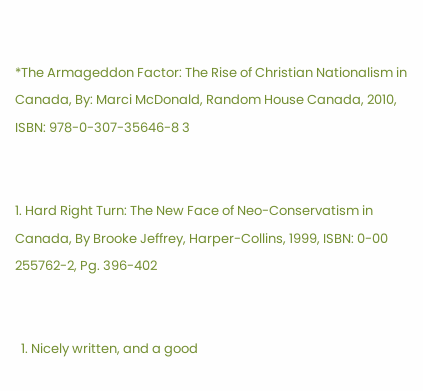*The Armageddon Factor: The Rise of Christian Nationalism in Canada, By: Marci McDonald, Random House Canada, 2010, ISBN: 978-0-307-35646-8 3


1. Hard Right Turn: The New Face of Neo-Conservatism in Canada, By Brooke Jeffrey, Harper-Collins, 1999, ISBN: 0-00 255762-2, Pg. 396-402


  1. Nicely written, and a good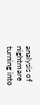analysis of nightmare turning into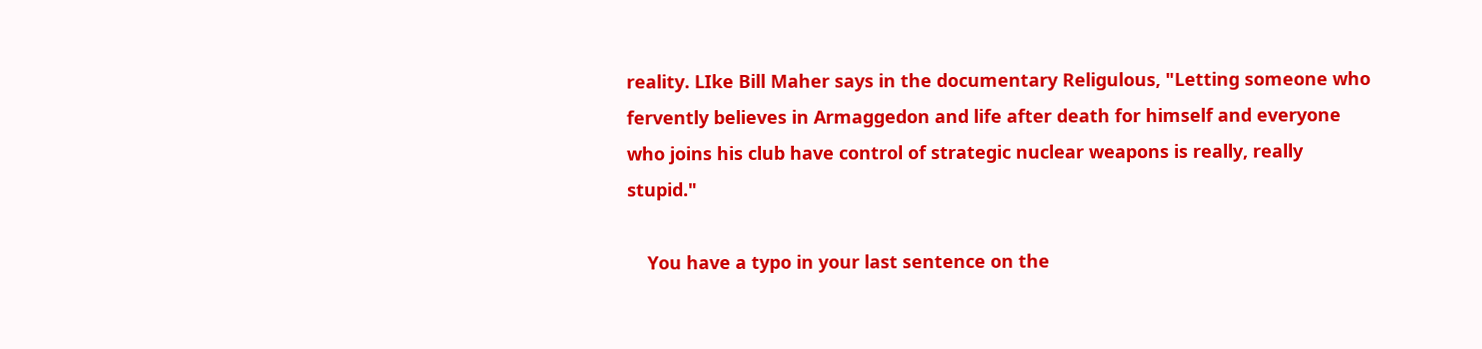reality. LIke Bill Maher says in the documentary Religulous, "Letting someone who fervently believes in Armaggedon and life after death for himself and everyone who joins his club have control of strategic nuclear weapons is really, really stupid."

    You have a typo in your last sentence on the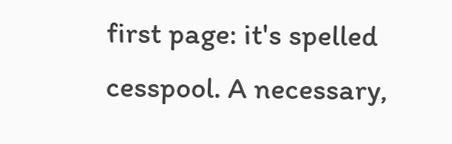first page: it's spelled cesspool. A necessary,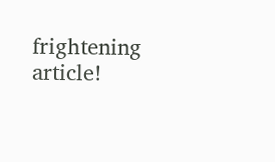frightening article!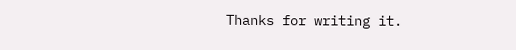Thanks for writing it.